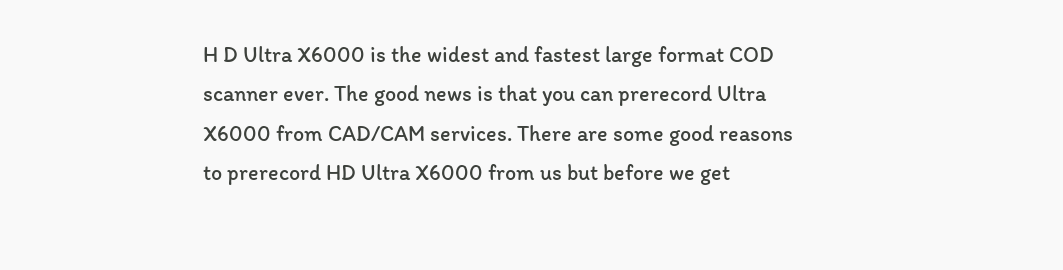H D Ultra X6000 is the widest and fastest large format COD scanner ever. The good news is that you can prerecord Ultra X6000 from CAD/CAM services. There are some good reasons to prerecord HD Ultra X6000 from us but before we get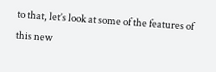to that, let’s look at some of the features of this new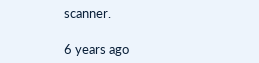scanner.

6 years ago